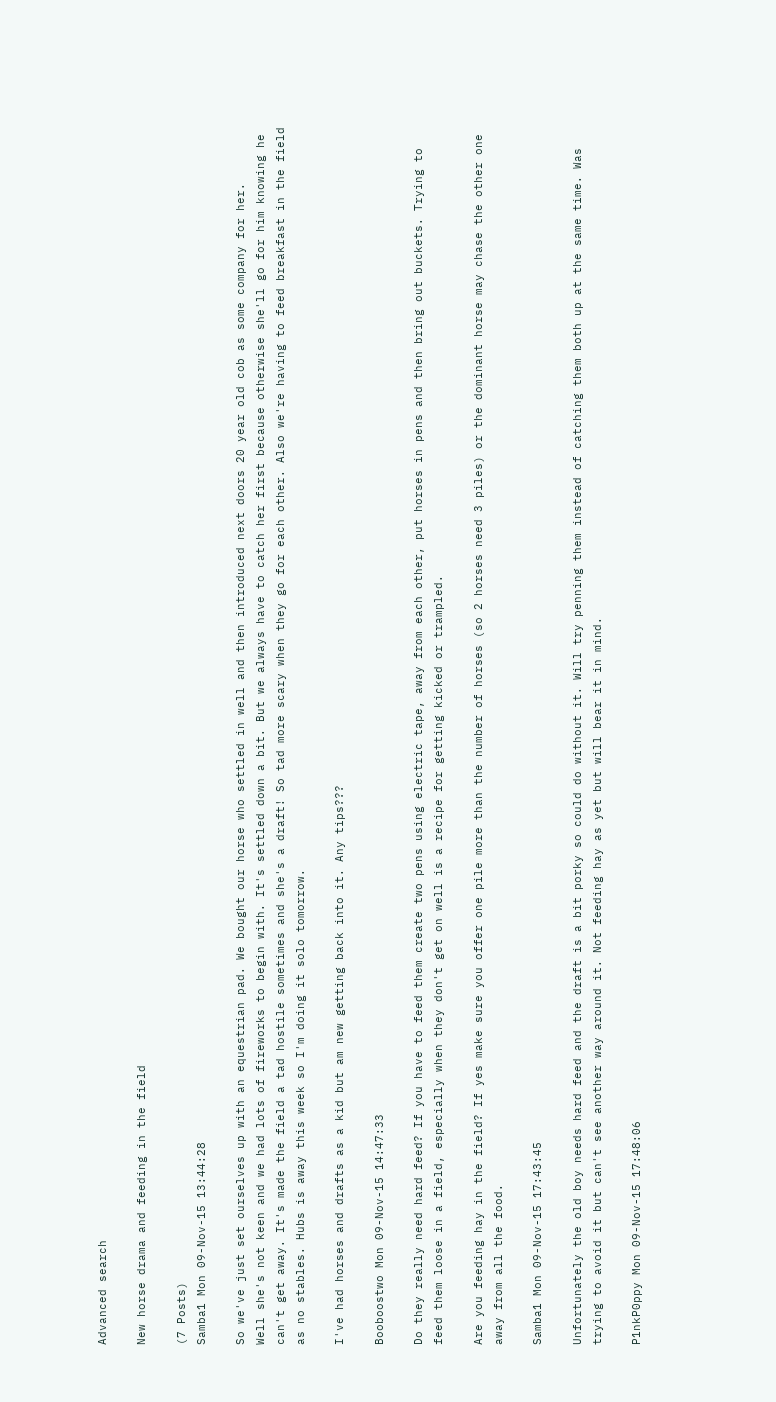Advanced search

New horse drama and feeding in the field

(7 Posts)
Samba1 Mon 09-Nov-15 13:44:28

So we've just set ourselves up with an equestrian pad. We bought our horse who settled in well and then introduced next doors 20 year old cob as some company for her.
Well she's not keen and we had lots of fireworks to begin with. It's settled down a bit. But we always have to catch her first because otherwise she'll go for him knowing he can't get away. It's made the field a tad hostile sometimes and she's a draft! So tad more scary when they go for each other. Also we're having to feed breakfast in the field as no stables. Hubs is away this week so I'm doing it solo tomorrow.

I've had horses and drafts as a kid but am new getting back into it. Any tips???

Booboostwo Mon 09-Nov-15 14:47:33

Do they really need hard feed? If you have to feed them create two pens using electric tape, away from each other, put horses in pens and then bring out buckets. Trying to feed them loose in a field, especially when they don't get on well is a recipe for getting kicked or trampled.

Are you feeding hay in the field? If yes make sure you offer one pile more than the number of horses (so 2 horses need 3 piles) or the dominant horse may chase the other one away from all the food.

Samba1 Mon 09-Nov-15 17:43:45

Unfortunately the old boy needs hard feed and the draft is a bit porky so could do without it. Will try penning them instead of catching them both up at the same time. Was trying to avoid it but can't see another way around it. Not feeding hay as yet but will bear it in mind.

P1nkP0ppy Mon 09-Nov-15 17:48:06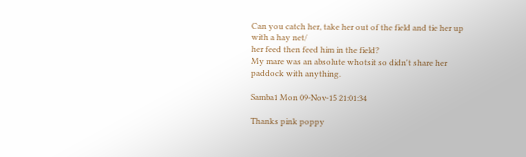Can you catch her, take her out of the field and tie her up with a hay net/
her feed then feed him in the field?
My mare was an absolute whotsit so didn't share her paddock with anything.

Samba1 Mon 09-Nov-15 21:01:34

Thanks pink poppy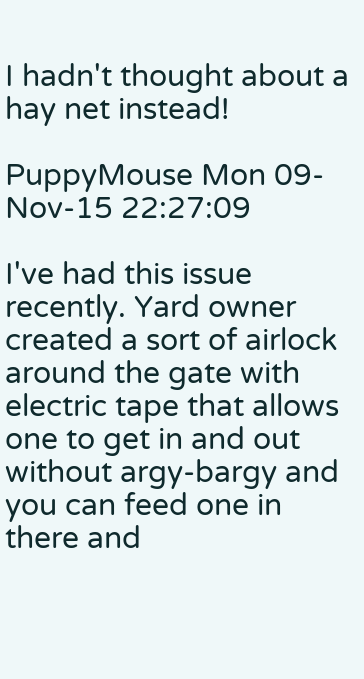I hadn't thought about a hay net instead!

PuppyMouse Mon 09-Nov-15 22:27:09

I've had this issue recently. Yard owner created a sort of airlock around the gate with electric tape that allows one to get in and out without argy-bargy and you can feed one in there and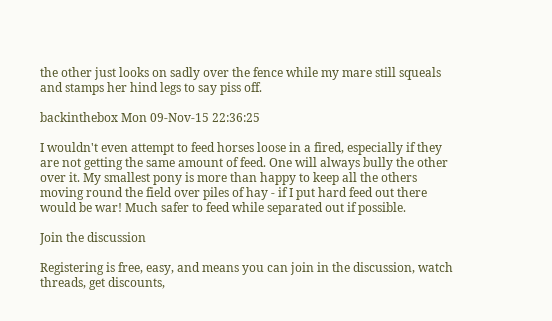the other just looks on sadly over the fence while my mare still squeals and stamps her hind legs to say piss off.

backinthebox Mon 09-Nov-15 22:36:25

I wouldn't even attempt to feed horses loose in a fired, especially if they are not getting the same amount of feed. One will always bully the other over it. My smallest pony is more than happy to keep all the others moving round the field over piles of hay - if I put hard feed out there would be war! Much safer to feed while separated out if possible.

Join the discussion

Registering is free, easy, and means you can join in the discussion, watch threads, get discounts,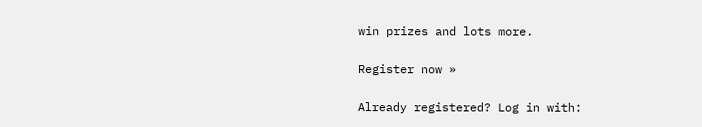win prizes and lots more.

Register now »

Already registered? Log in with: